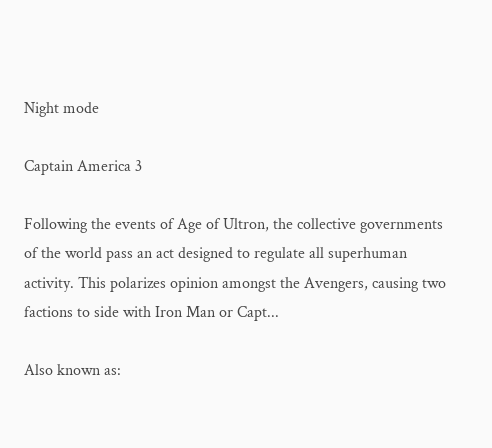Night mode

Captain America 3

Following the events of Age of Ultron, the collective governments of the world pass an act designed to regulate all superhuman activity. This polarizes opinion amongst the Avengers, causing two factions to side with Iron Man or Capt...

Also known as: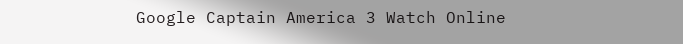Google Captain America 3 Watch Online